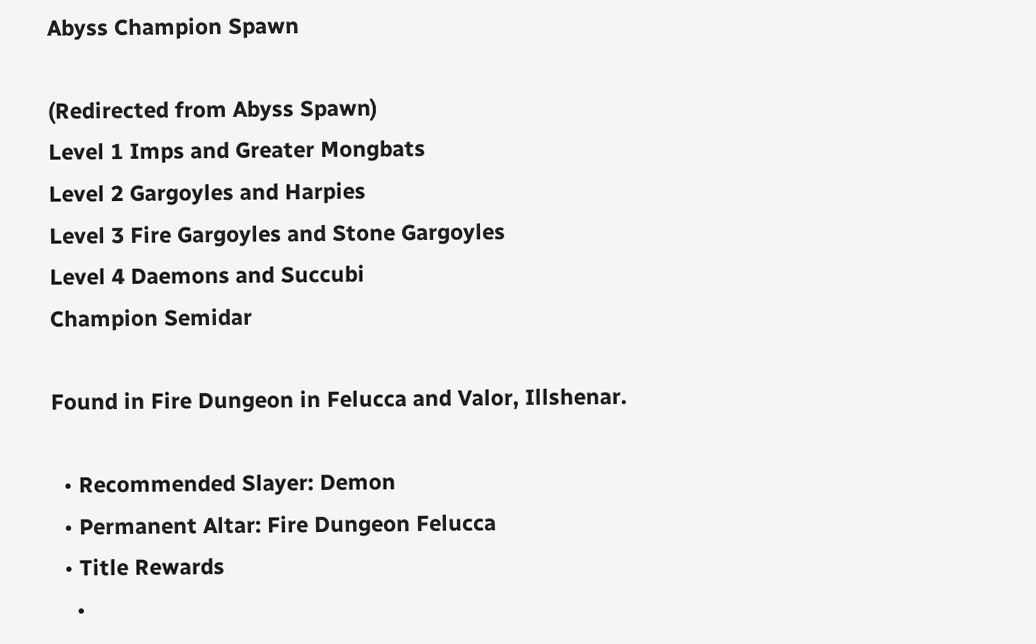Abyss Champion Spawn

(Redirected from Abyss Spawn)
Level 1 Imps and Greater Mongbats
Level 2 Gargoyles and Harpies
Level 3 Fire Gargoyles and Stone Gargoyles
Level 4 Daemons and Succubi
Champion Semidar

Found in Fire Dungeon in Felucca and Valor, Illshenar.

  • Recommended Slayer: Demon
  • Permanent Altar: Fire Dungeon Felucca
  • Title Rewards
    •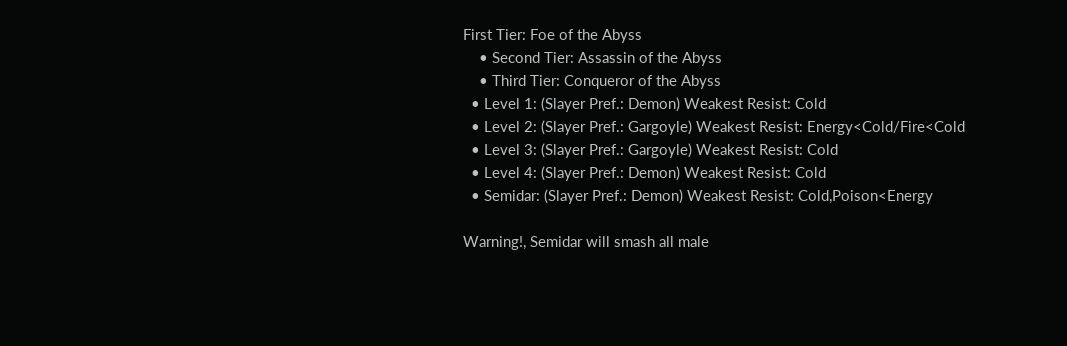First Tier: Foe of the Abyss
    • Second Tier: Assassin of the Abyss
    • Third Tier: Conqueror of the Abyss
  • Level 1: (Slayer Pref.: Demon) Weakest Resist: Cold
  • Level 2: (Slayer Pref.: Gargoyle) Weakest Resist: Energy<Cold/Fire<Cold
  • Level 3: (Slayer Pref.: Gargoyle) Weakest Resist: Cold
  • Level 4: (Slayer Pref.: Demon) Weakest Resist: Cold
  • Semidar: (Slayer Pref.: Demon) Weakest Resist: Cold,Poison<Energy

Warning!, Semidar will smash all male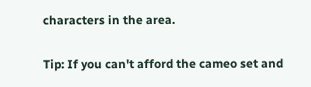characters in the area.

Tip: If you can't afford the cameo set and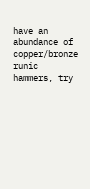have an abundance of copper/bronze runic hammers, try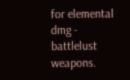for elemental dmg - battlelust weapons.